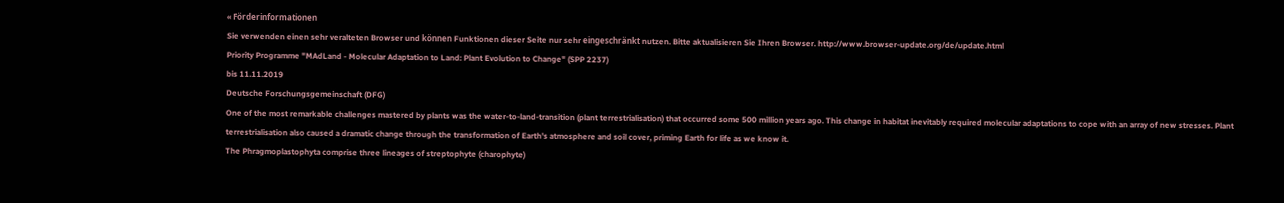« Förderinformationen
Sie verwenden einen sehr veralteten Browser und können Funktionen dieser Seite nur sehr eingeschränkt nutzen. Bitte aktualisieren Sie Ihren Browser. http://www.browser-update.org/de/update.html
Priority Programme "MAdLand - Molecular Adaptation to Land: Plant Evolution to Change" (SPP 2237)
bis 11.11.2019
Deutsche Forschungsgemeinschaft (DFG)
One of the most remarkable challenges mastered by plants was the water-to-land-transition (plant terrestrialisation) that occurred some 500 million years ago. This change in habitat inevitably required molecular adaptations to cope with an array of new stresses. Plant terrestrialisation also caused a dramatic change through the transformation of Earth's atmosphere and soil cover, priming Earth for life as we know it.
The Phragmoplastophyta comprise three lineages of streptophyte (charophyte)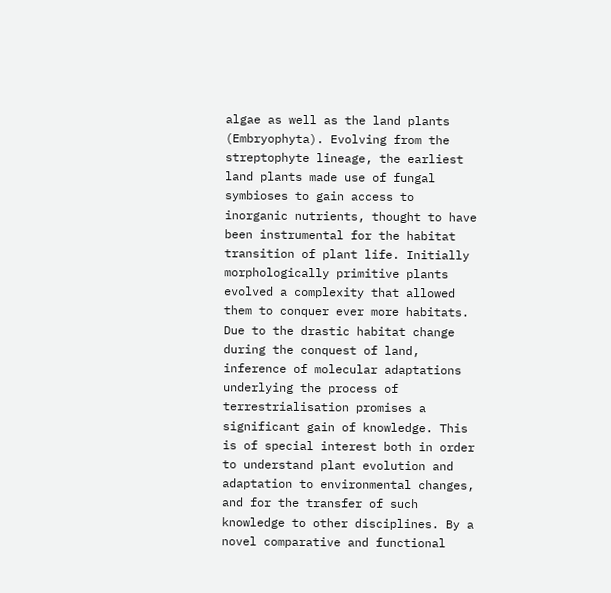algae as well as the land plants (Embryophyta). Evolving from the streptophyte lineage, the earliest land plants made use of fungal symbioses to gain access to inorganic nutrients, thought to have been instrumental for the habitat transition of plant life. Initially morphologically primitive plants evolved a complexity that allowed them to conquer ever more habitats.
Due to the drastic habitat change during the conquest of land, inference of molecular adaptations underlying the process of terrestrialisation promises a significant gain of knowledge. This is of special interest both in order to understand plant evolution and adaptation to environmental changes, and for the transfer of such knowledge to other disciplines. By a novel comparative and functional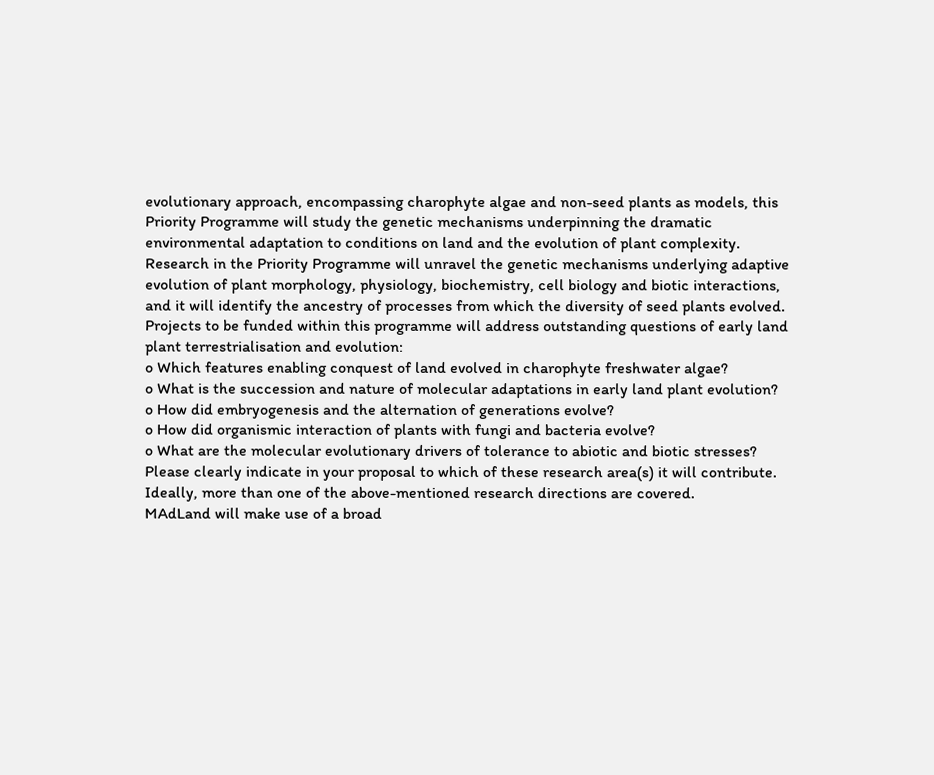evolutionary approach, encompassing charophyte algae and non-seed plants as models, this Priority Programme will study the genetic mechanisms underpinning the dramatic environmental adaptation to conditions on land and the evolution of plant complexity. Research in the Priority Programme will unravel the genetic mechanisms underlying adaptive evolution of plant morphology, physiology, biochemistry, cell biology and biotic interactions, and it will identify the ancestry of processes from which the diversity of seed plants evolved.
Projects to be funded within this programme will address outstanding questions of early land plant terrestrialisation and evolution:
o Which features enabling conquest of land evolved in charophyte freshwater algae?
o What is the succession and nature of molecular adaptations in early land plant evolution?
o How did embryogenesis and the alternation of generations evolve?
o How did organismic interaction of plants with fungi and bacteria evolve?
o What are the molecular evolutionary drivers of tolerance to abiotic and biotic stresses?
Please clearly indicate in your proposal to which of these research area(s) it will contribute. Ideally, more than one of the above-mentioned research directions are covered.
MAdLand will make use of a broad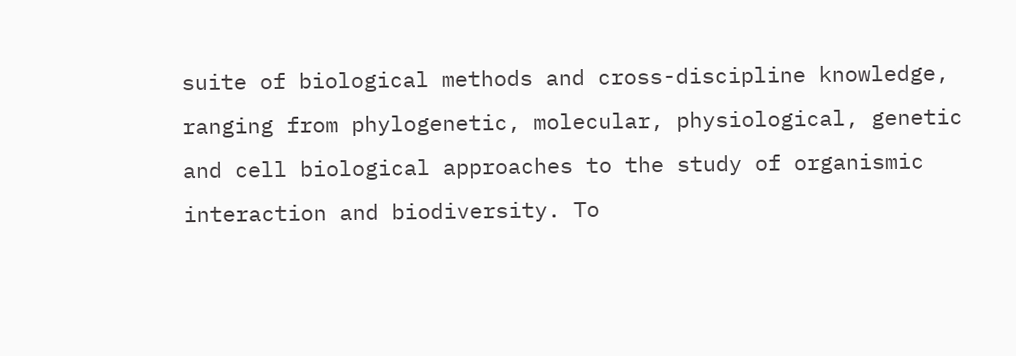suite of biological methods and cross-discipline knowledge, ranging from phylogenetic, molecular, physiological, genetic and cell biological approaches to the study of organismic interaction and biodiversity. To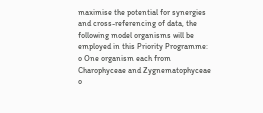maximise the potential for synergies and cross-referencing of data, the following model organisms will be employed in this Priority Programme:
o One organism each from Charophyceae and Zygnematophyceae
o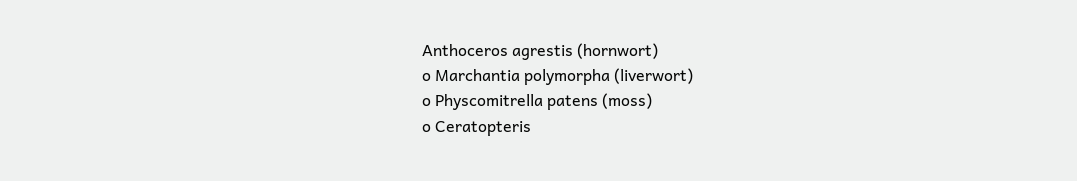Anthoceros agrestis (hornwort)
o Marchantia polymorpha (liverwort)
o Physcomitrella patens (moss)
o Ceratopteris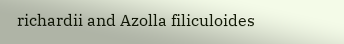richardii and Azolla filiculoides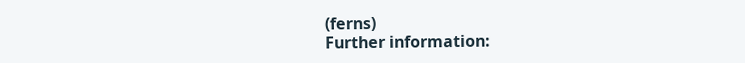(ferns)
Further information: